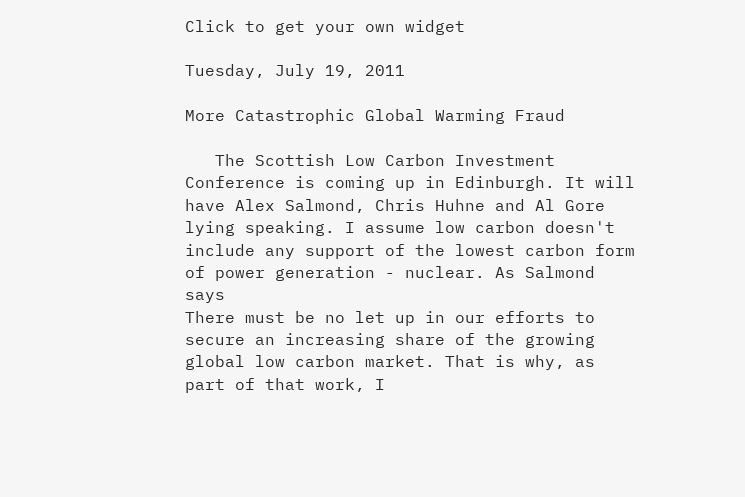Click to get your own widget

Tuesday, July 19, 2011

More Catastrophic Global Warming Fraud

   The Scottish Low Carbon Investment Conference is coming up in Edinburgh. It will have Alex Salmond, Chris Huhne and Al Gore lying speaking. I assume low carbon doesn't include any support of the lowest carbon form of power generation - nuclear. As Salmond says
There must be no let up in our efforts to secure an increasing share of the growing global low carbon market. That is why, as part of that work, I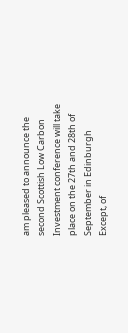am pleased to announce the second Scottish Low Carbon Investment conference will take place on the 27th and 28th of September in Edinburgh
Except, of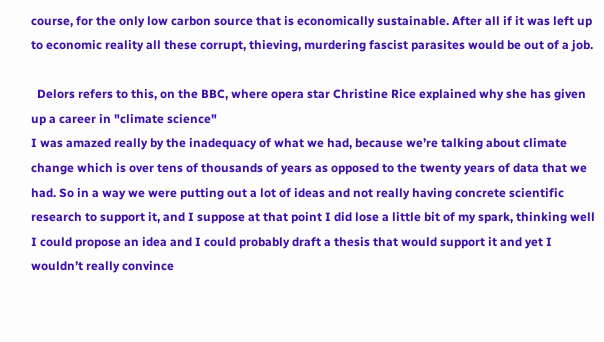course, for the only low carbon source that is economically sustainable. After all if it was left up to economic reality all these corrupt, thieving, murdering fascist parasites would be out of a job.

  Delors refers to this, on the BBC, where opera star Christine Rice explained why she has given up a career in "climate science"
I was amazed really by the inadequacy of what we had, because we’re talking about climate change which is over tens of thousands of years as opposed to the twenty years of data that we had. So in a way we were putting out a lot of ideas and not really having concrete scientific research to support it, and I suppose at that point I did lose a little bit of my spark, thinking well I could propose an idea and I could probably draft a thesis that would support it and yet I wouldn’t really convince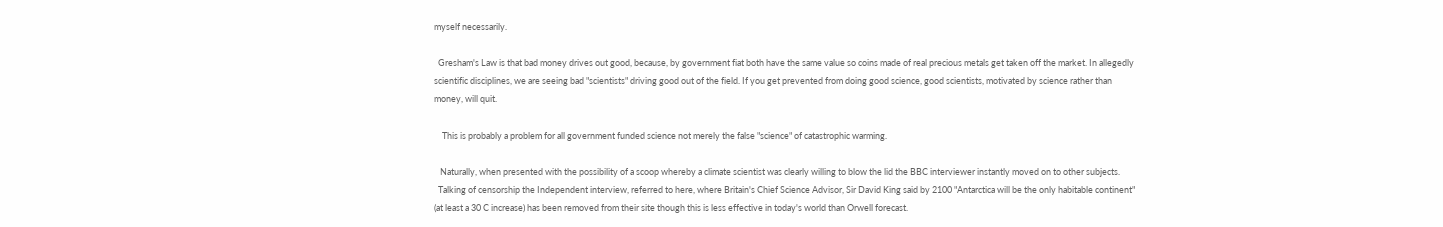myself necessarily.

  Gresham's Law is that bad money drives out good, because, by government fiat both have the same value so coins made of real precious metals get taken off the market. In allegedly scientific disciplines, we are seeing bad "scientists" driving good out of the field. If you get prevented from doing good science, good scientists, motivated by science rather than money, will quit.

    This is probably a problem for all government funded science not merely the false "science" of catastrophic warming.

   Naturally, when presented with the possibility of a scoop whereby a climate scientist was clearly willing to blow the lid the BBC interviewer instantly moved on to other subjects.
  Talking of censorship the Independent interview, referred to here, where Britain's Chief Science Advisor, Sir David King said by 2100 "Antarctica will be the only habitable continent" (at least a 30 C increase) has been removed from their site though this is less effective in today's world than Orwell forecast.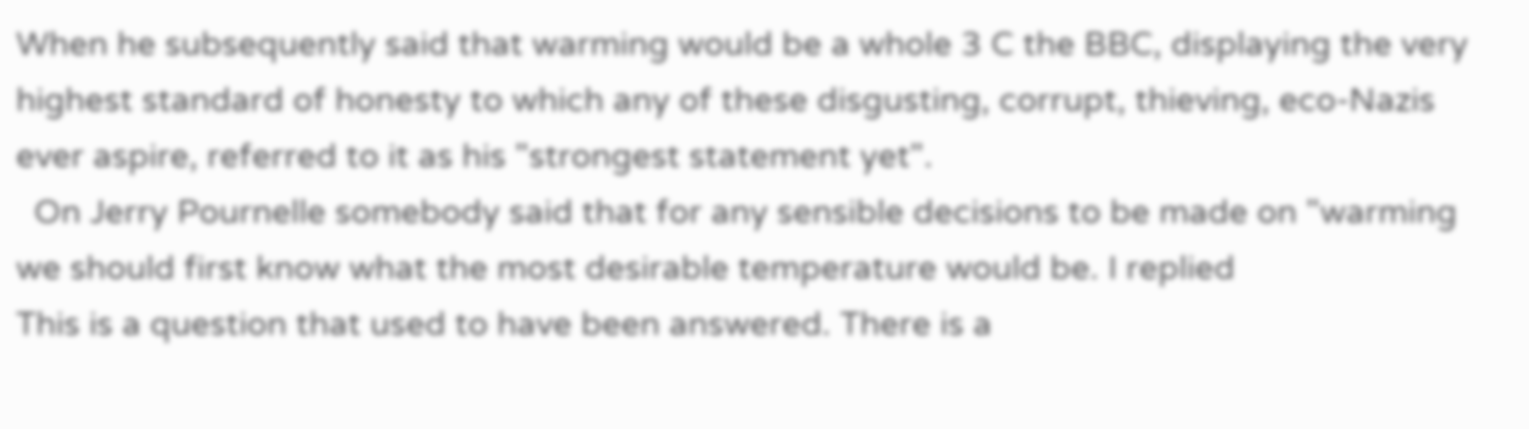When he subsequently said that warming would be a whole 3 C the BBC, displaying the very highest standard of honesty to which any of these disgusting, corrupt, thieving, eco-Nazis ever aspire, referred to it as his "strongest statement yet".
  On Jerry Pournelle somebody said that for any sensible decisions to be made on "warming we should first know what the most desirable temperature would be. I replied
This is a question that used to have been answered. There is a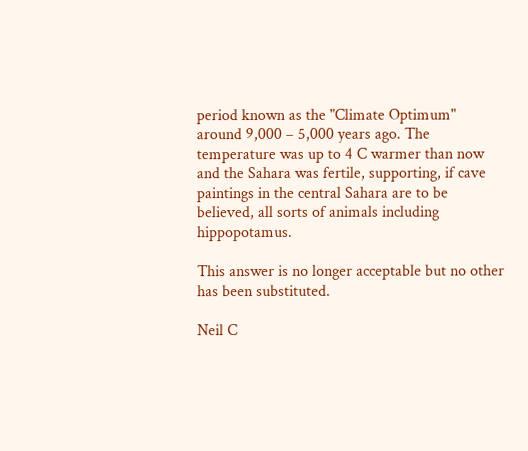period known as the "Climate Optimum" around 9,000 – 5,000 years ago. The temperature was up to 4 C warmer than now and the Sahara was fertile, supporting, if cave paintings in the central Sahara are to be believed, all sorts of animals including hippopotamus.

This answer is no longer acceptable but no other has been substituted.

Neil C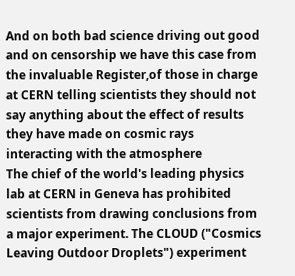And on both bad science driving out good and on censorship we have this case from the invaluable Register,of those in charge at CERN telling scientists they should not say anything about the effect of results they have made on cosmic rays interacting with the atmosphere
The chief of the world's leading physics lab at CERN in Geneva has prohibited scientists from drawing conclusions from a major experiment. The CLOUD ("Cosmics Leaving Outdoor Droplets") experiment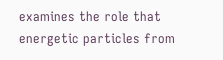examines the role that energetic particles from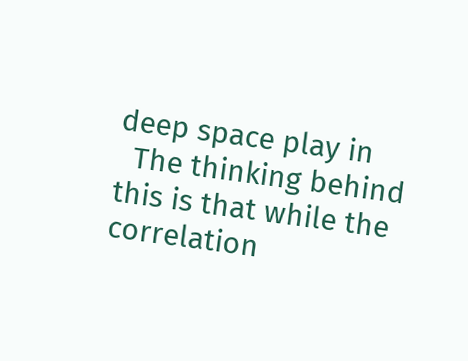deep space play in
  The thinking behind this is that while the correlation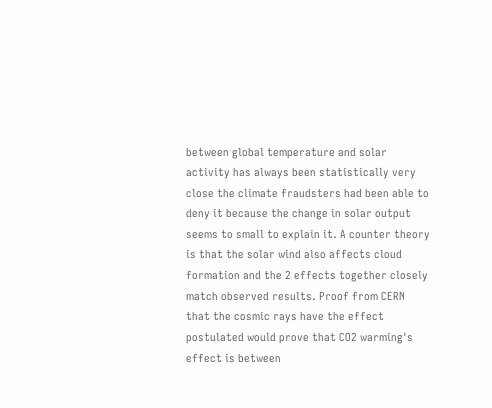between global temperature and solar activity has always been statistically very close the climate fraudsters had been able to deny it because the change in solar output seems to small to explain it. A counter theory is that the solar wind also affects cloud formation and the 2 effects together closely match observed results. Proof from CERN that the cosmic rays have the effect postulated would prove that CO2 warming's effect is between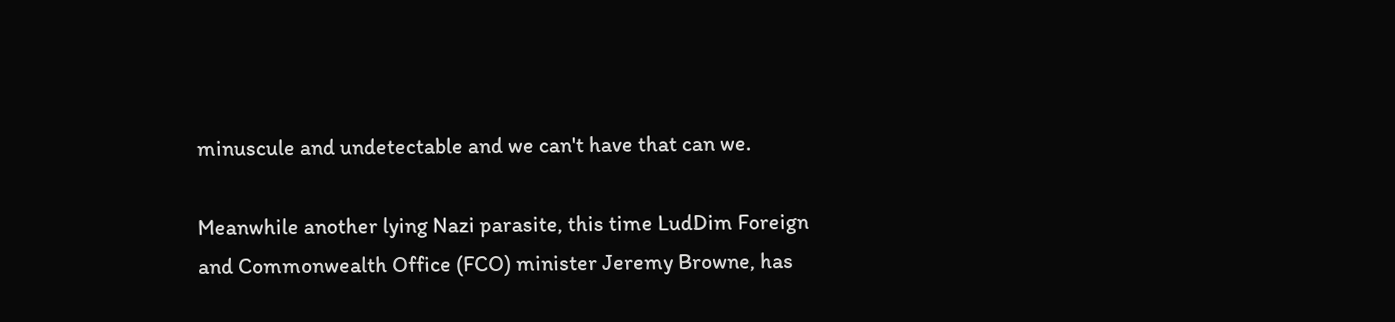minuscule and undetectable and we can't have that can we.

Meanwhile another lying Nazi parasite, this time LudDim Foreign and Commonwealth Office (FCO) minister Jeremy Browne, has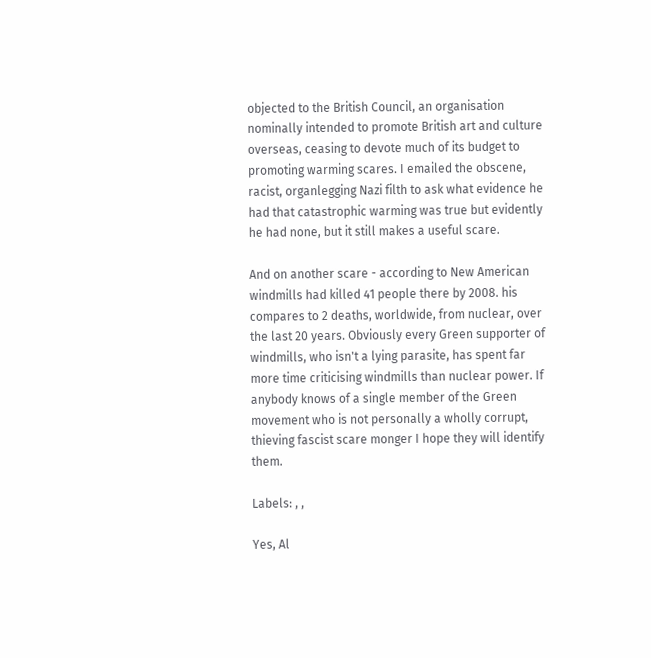objected to the British Council, an organisation nominally intended to promote British art and culture overseas, ceasing to devote much of its budget to promoting warming scares. I emailed the obscene, racist, organlegging Nazi filth to ask what evidence he had that catastrophic warming was true but evidently he had none, but it still makes a useful scare.

And on another scare - according to New American windmills had killed 41 people there by 2008. his compares to 2 deaths, worldwide, from nuclear, over the last 20 years. Obviously every Green supporter of windmills, who isn't a lying parasite, has spent far more time criticising windmills than nuclear power. If anybody knows of a single member of the Green movement who is not personally a wholly corrupt, thieving fascist scare monger I hope they will identify them.

Labels: , ,

Yes, Al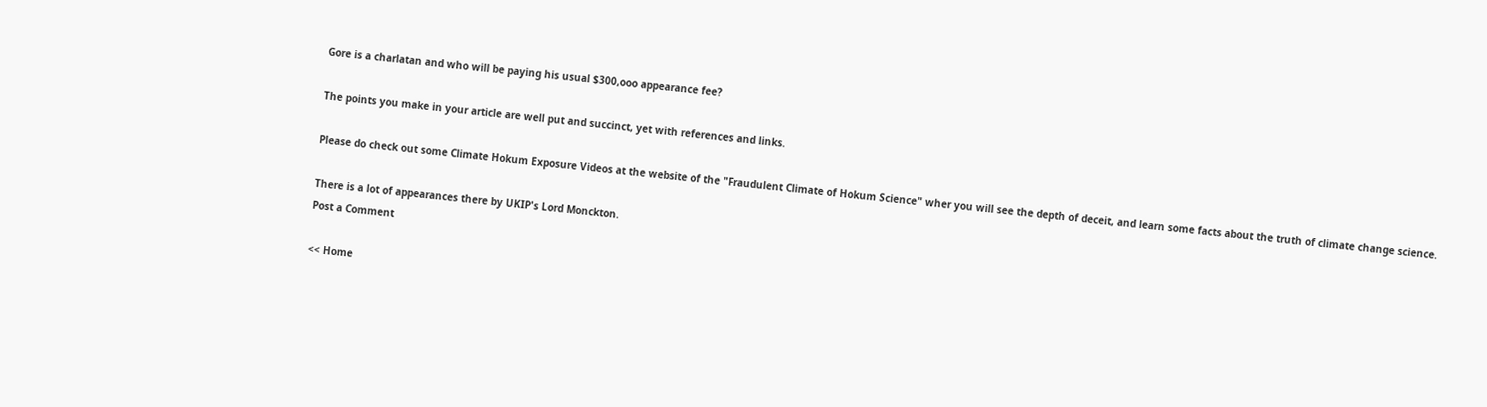Gore is a charlatan and who will be paying his usual $300,ooo appearance fee?

The points you make in your article are well put and succinct, yet with references and links.

Please do check out some Climate Hokum Exposure Videos at the website of the "Fraudulent Climate of Hokum Science" wher you will see the depth of deceit, and learn some facts about the truth of climate change science.

There is a lot of appearances there by UKIP's Lord Monckton.
Post a Comment

<< Home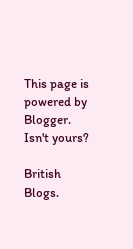This page is powered by Blogger. Isn't yours?

British Blogs.